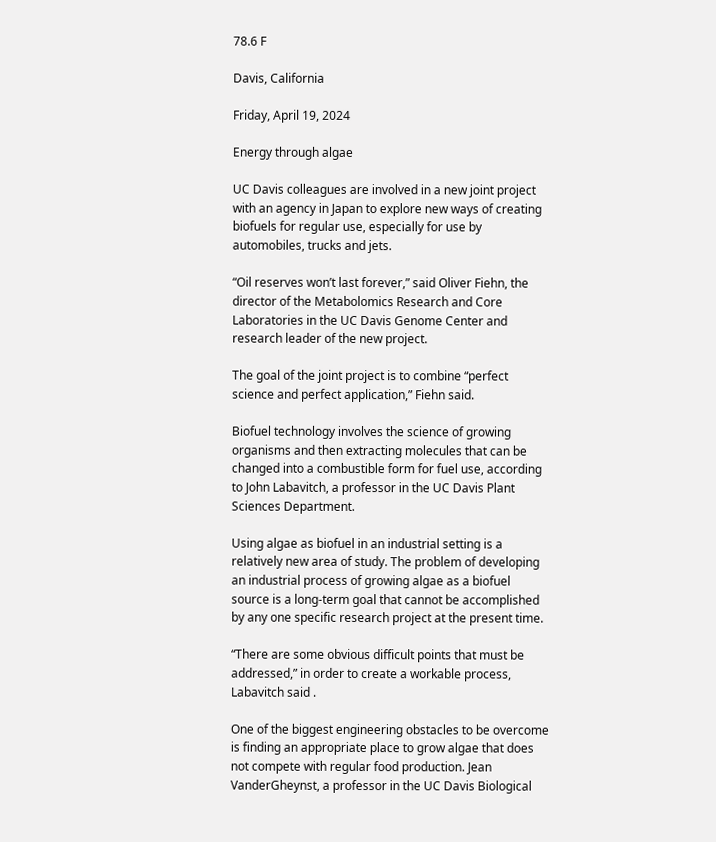78.6 F

Davis, California

Friday, April 19, 2024

Energy through algae

UC Davis colleagues are involved in a new joint project with an agency in Japan to explore new ways of creating biofuels for regular use, especially for use by automobiles, trucks and jets.

“Oil reserves won’t last forever,” said Oliver Fiehn, the director of the Metabolomics Research and Core Laboratories in the UC Davis Genome Center and research leader of the new project.

The goal of the joint project is to combine “perfect science and perfect application,” Fiehn said.

Biofuel technology involves the science of growing organisms and then extracting molecules that can be changed into a combustible form for fuel use, according to John Labavitch, a professor in the UC Davis Plant Sciences Department.

Using algae as biofuel in an industrial setting is a relatively new area of study. The problem of developing an industrial process of growing algae as a biofuel source is a long-term goal that cannot be accomplished by any one specific research project at the present time.

“There are some obvious difficult points that must be addressed,” in order to create a workable process, Labavitch said .

One of the biggest engineering obstacles to be overcome is finding an appropriate place to grow algae that does not compete with regular food production. Jean VanderGheynst, a professor in the UC Davis Biological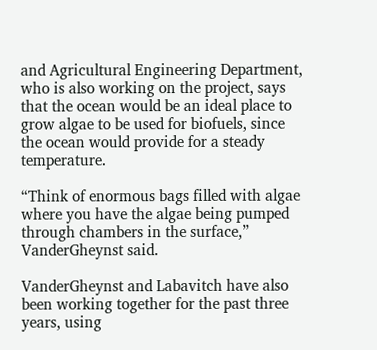and Agricultural Engineering Department, who is also working on the project, says that the ocean would be an ideal place to grow algae to be used for biofuels, since the ocean would provide for a steady temperature.

“Think of enormous bags filled with algae where you have the algae being pumped through chambers in the surface,” VanderGheynst said.

VanderGheynst and Labavitch have also been working together for the past three years, using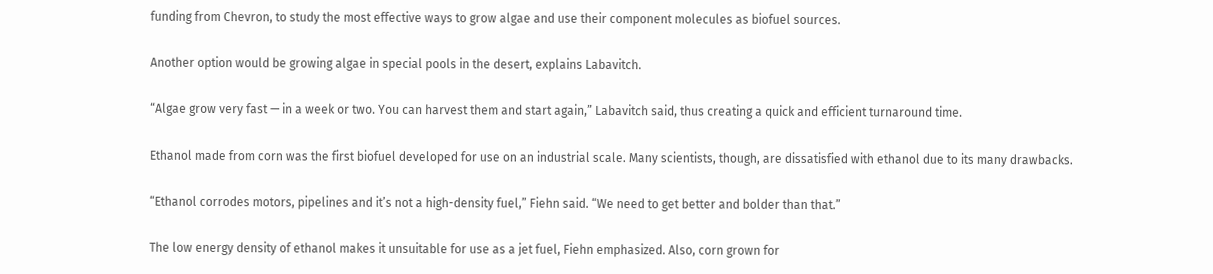funding from Chevron, to study the most effective ways to grow algae and use their component molecules as biofuel sources.

Another option would be growing algae in special pools in the desert, explains Labavitch.

“Algae grow very fast — in a week or two. You can harvest them and start again,” Labavitch said, thus creating a quick and efficient turnaround time.

Ethanol made from corn was the first biofuel developed for use on an industrial scale. Many scientists, though, are dissatisfied with ethanol due to its many drawbacks.

“Ethanol corrodes motors, pipelines and it’s not a high-density fuel,” Fiehn said. “We need to get better and bolder than that.”

The low energy density of ethanol makes it unsuitable for use as a jet fuel, Fiehn emphasized. Also, corn grown for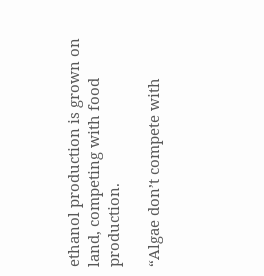ethanol production is grown on land, competing with food production.

“Algae don’t compete with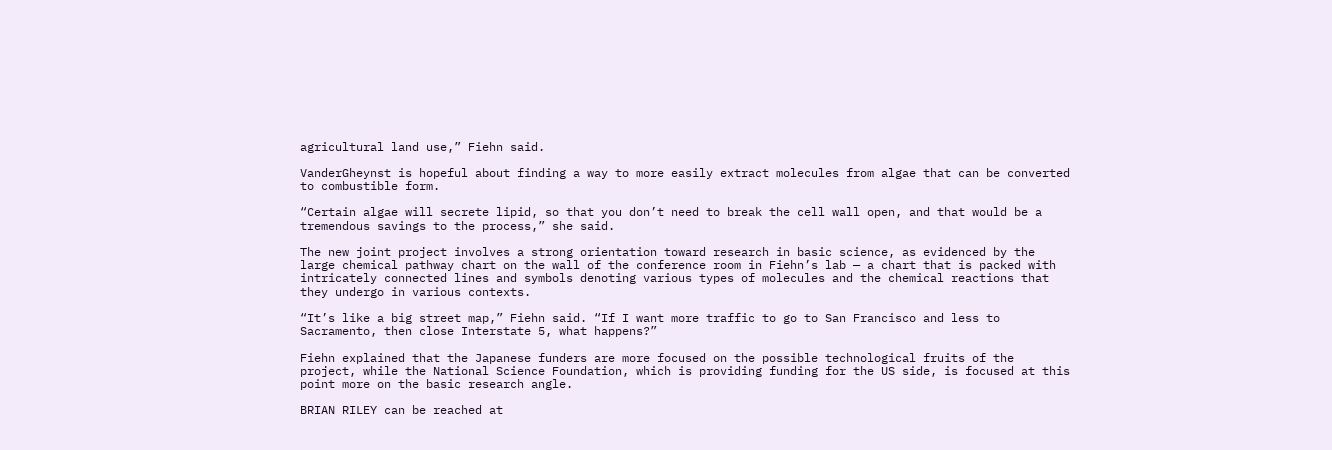agricultural land use,” Fiehn said.

VanderGheynst is hopeful about finding a way to more easily extract molecules from algae that can be converted to combustible form.

“Certain algae will secrete lipid, so that you don’t need to break the cell wall open, and that would be a tremendous savings to the process,” she said.

The new joint project involves a strong orientation toward research in basic science, as evidenced by the large chemical pathway chart on the wall of the conference room in Fiehn’s lab — a chart that is packed with intricately connected lines and symbols denoting various types of molecules and the chemical reactions that they undergo in various contexts.

“It’s like a big street map,” Fiehn said. “If I want more traffic to go to San Francisco and less to Sacramento, then close Interstate 5, what happens?”

Fiehn explained that the Japanese funders are more focused on the possible technological fruits of the project, while the National Science Foundation, which is providing funding for the US side, is focused at this point more on the basic research angle.

BRIAN RILEY can be reached at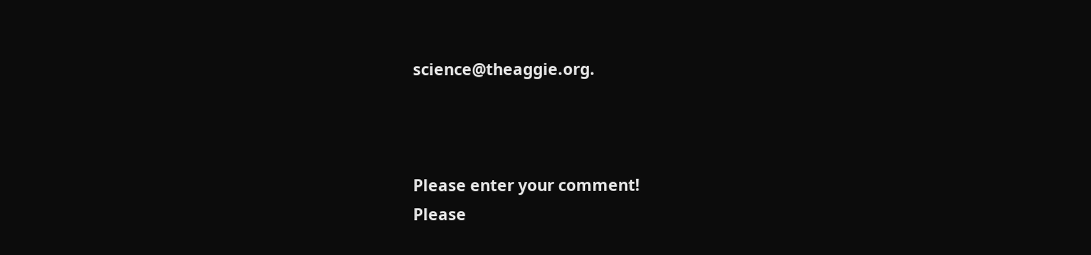science@theaggie.org.



Please enter your comment!
Please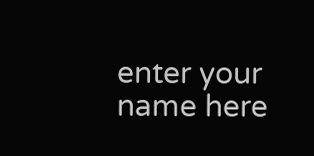enter your name here